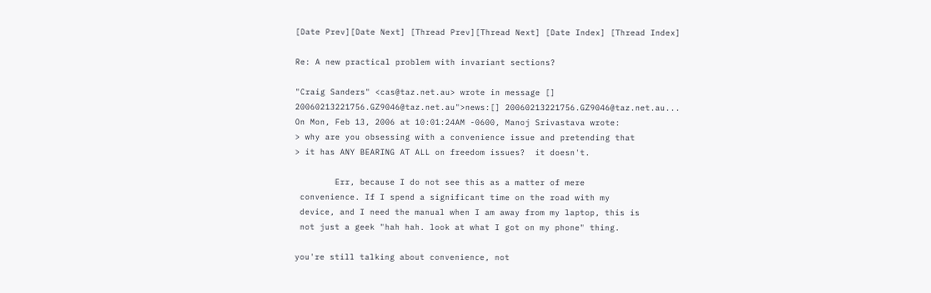[Date Prev][Date Next] [Thread Prev][Thread Next] [Date Index] [Thread Index]

Re: A new practical problem with invariant sections?

"Craig Sanders" <cas@taz.net.au> wrote in message [] 20060213221756.GZ9046@taz.net.au">news:[] 20060213221756.GZ9046@taz.net.au...
On Mon, Feb 13, 2006 at 10:01:24AM -0600, Manoj Srivastava wrote:
> why are you obsessing with a convenience issue and pretending that
> it has ANY BEARING AT ALL on freedom issues?  it doesn't.

        Err, because I do not see this as a matter of mere
 convenience. If I spend a significant time on the road with my
 device, and I need the manual when I am away from my laptop, this is
 not just a geek "hah hah. look at what I got on my phone" thing.

you're still talking about convenience, not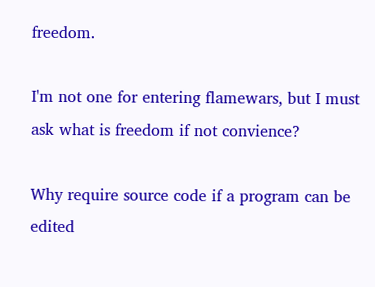freedom.

I'm not one for entering flamewars, but I must ask what is freedom if not convience?

Why require source code if a program can be edited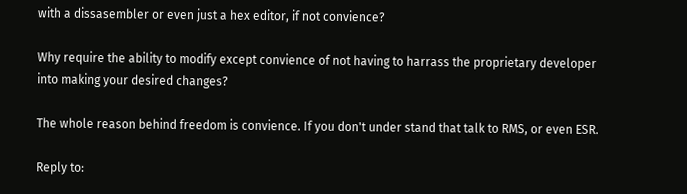with a dissasembler or even just a hex editor, if not convience?

Why require the ability to modify except convience of not having to harrass the proprietary developer
into making your desired changes?

The whole reason behind freedom is convience. If you don't under stand that talk to RMS, or even ESR.

Reply to: